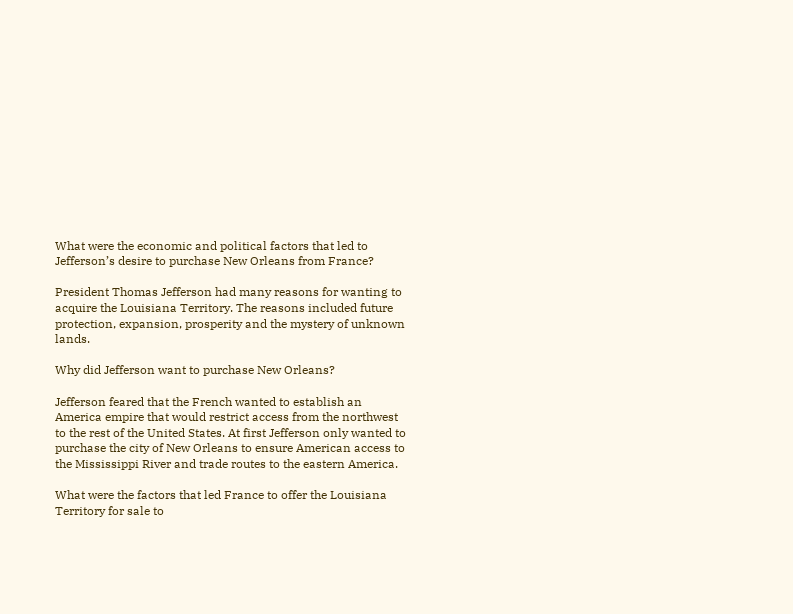What were the economic and political factors that led to Jefferson’s desire to purchase New Orleans from France?

President Thomas Jefferson had many reasons for wanting to acquire the Louisiana Territory. The reasons included future protection, expansion, prosperity and the mystery of unknown lands.

Why did Jefferson want to purchase New Orleans?

Jefferson feared that the French wanted to establish an America empire that would restrict access from the northwest to the rest of the United States. At first Jefferson only wanted to purchase the city of New Orleans to ensure American access to the Mississippi River and trade routes to the eastern America.

What were the factors that led France to offer the Louisiana Territory for sale to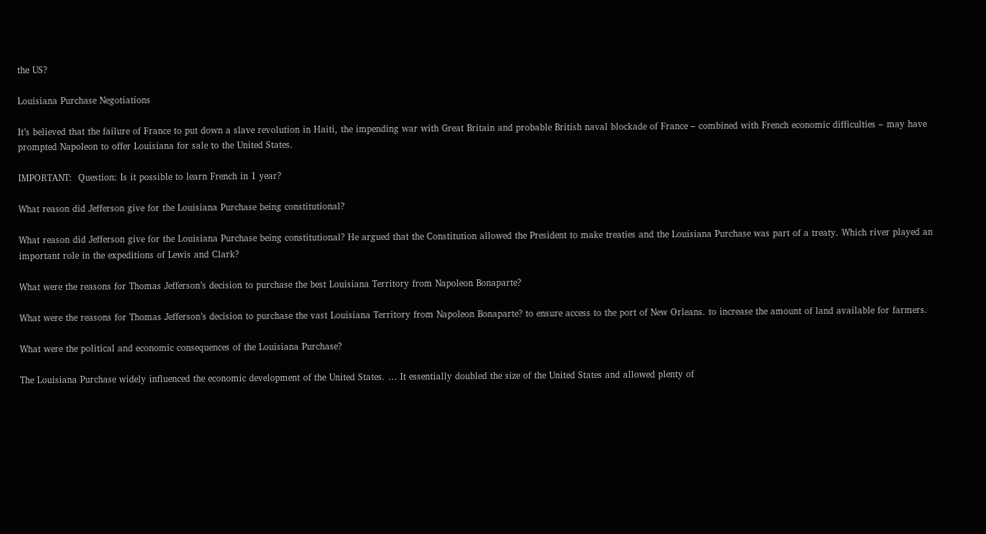the US?

Louisiana Purchase Negotiations

It’s believed that the failure of France to put down a slave revolution in Haiti, the impending war with Great Britain and probable British naval blockade of France – combined with French economic difficulties – may have prompted Napoleon to offer Louisiana for sale to the United States.

IMPORTANT:  Question: Is it possible to learn French in 1 year?

What reason did Jefferson give for the Louisiana Purchase being constitutional?

What reason did Jefferson give for the Louisiana Purchase being constitutional? He argued that the Constitution allowed the President to make treaties and the Louisiana Purchase was part of a treaty. Which river played an important role in the expeditions of Lewis and Clark?

What were the reasons for Thomas Jefferson’s decision to purchase the best Louisiana Territory from Napoleon Bonaparte?

What were the reasons for Thomas Jefferson’s decision to purchase the vast Louisiana Territory from Napoleon Bonaparte? to ensure access to the port of New Orleans. to increase the amount of land available for farmers.

What were the political and economic consequences of the Louisiana Purchase?

The Louisiana Purchase widely influenced the economic development of the United States. … It essentially doubled the size of the United States and allowed plenty of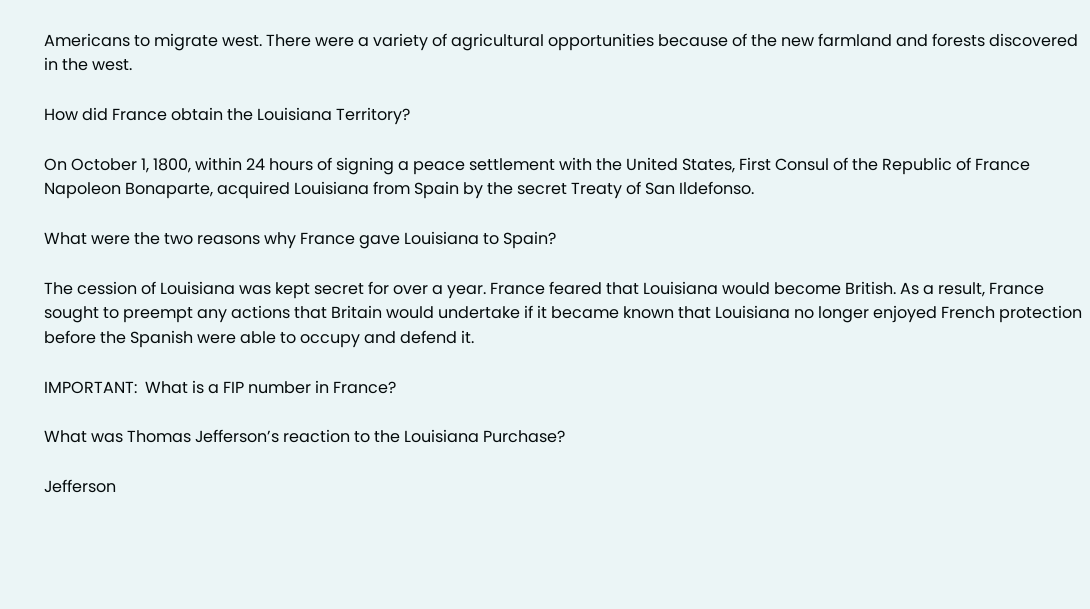Americans to migrate west. There were a variety of agricultural opportunities because of the new farmland and forests discovered in the west.

How did France obtain the Louisiana Territory?

On October 1, 1800, within 24 hours of signing a peace settlement with the United States, First Consul of the Republic of France Napoleon Bonaparte, acquired Louisiana from Spain by the secret Treaty of San Ildefonso.

What were the two reasons why France gave Louisiana to Spain?

The cession of Louisiana was kept secret for over a year. France feared that Louisiana would become British. As a result, France sought to preempt any actions that Britain would undertake if it became known that Louisiana no longer enjoyed French protection before the Spanish were able to occupy and defend it.

IMPORTANT:  What is a FIP number in France?

What was Thomas Jefferson’s reaction to the Louisiana Purchase?

Jefferson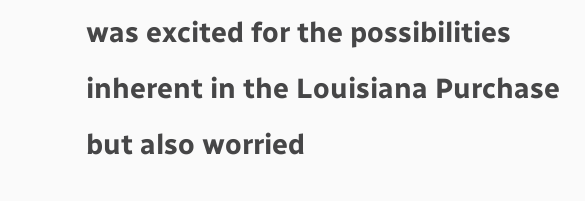was excited for the possibilities inherent in the Louisiana Purchase but also worried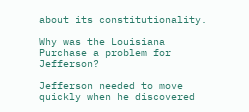about its constitutionality.

Why was the Louisiana Purchase a problem for Jefferson?

Jefferson needed to move quickly when he discovered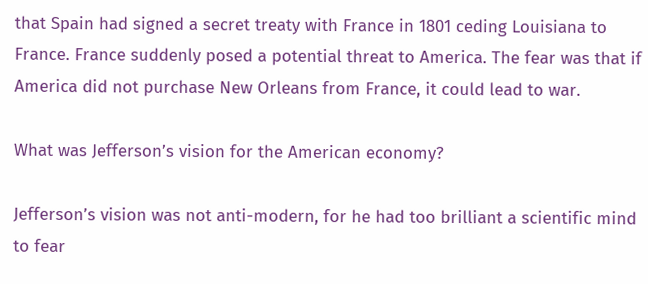that Spain had signed a secret treaty with France in 1801 ceding Louisiana to France. France suddenly posed a potential threat to America. The fear was that if America did not purchase New Orleans from France, it could lead to war.

What was Jefferson’s vision for the American economy?

Jefferson’s vision was not anti-modern, for he had too brilliant a scientific mind to fear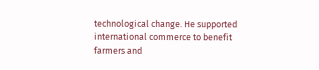technological change. He supported international commerce to benefit farmers and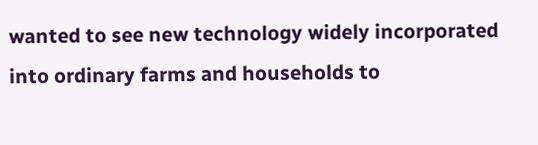wanted to see new technology widely incorporated into ordinary farms and households to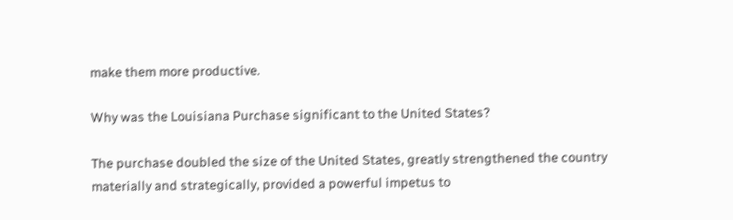make them more productive.

Why was the Louisiana Purchase significant to the United States?

The purchase doubled the size of the United States, greatly strengthened the country materially and strategically, provided a powerful impetus to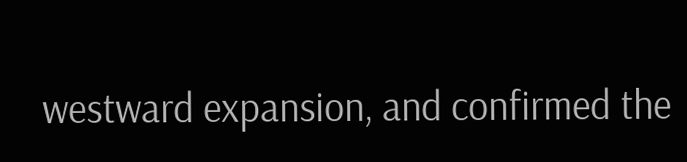westward expansion, and confirmed the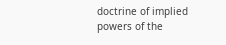doctrine of implied powers of the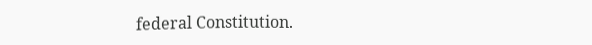federal Constitution.